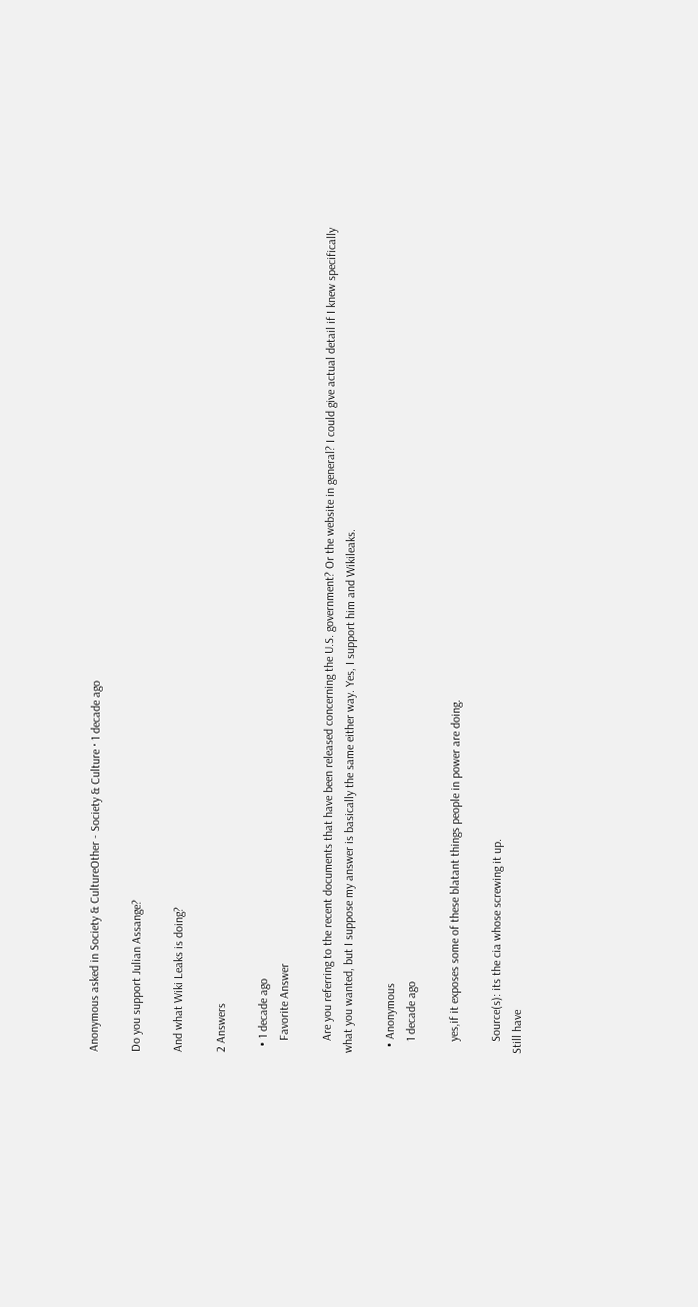Anonymous asked in Society & CultureOther - Society & Culture · 1 decade ago

Do you support Julian Assange?

And what Wiki Leaks is doing?

2 Answers

  • 1 decade ago
    Favorite Answer

    Are you referring to the recent documents that have been released concerning the U.S. government? Or the website in general? I could give actual detail if I knew specifically what you wanted, but I suppose my answer is basically the same either way. Yes, I support him and Wikileaks.

  • Anonymous
    1 decade ago

    yes,if it exposes some of these blatant things people in power are doing.

    Source(s): its the cia whose screwing it up.
Still have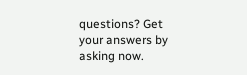questions? Get your answers by asking now.